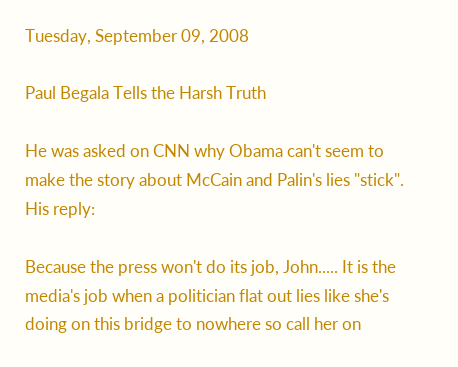Tuesday, September 09, 2008

Paul Begala Tells the Harsh Truth

He was asked on CNN why Obama can't seem to make the story about McCain and Palin's lies "stick". His reply:

Because the press won't do its job, John..... It is the media's job when a politician flat out lies like she's doing on this bridge to nowhere so call her on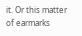it. Or this matter of earmarks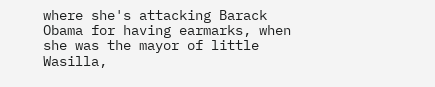where she's attacking Barack Obama for having earmarks, when she was the mayor of little Wasilla,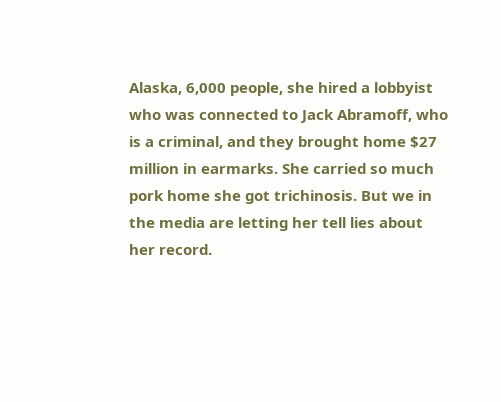Alaska, 6,000 people, she hired a lobbyist who was connected to Jack Abramoff, who is a criminal, and they brought home $27 million in earmarks. She carried so much pork home she got trichinosis. But we in the media are letting her tell lies about her record.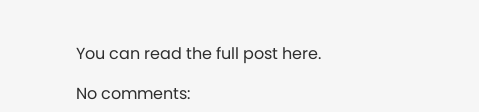You can read the full post here.

No comments: